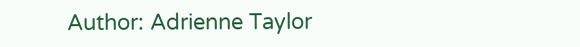Author: Adrienne Taylor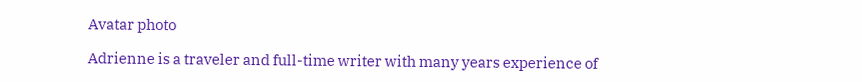Avatar photo

Adrienne is a traveler and full-time writer with many years experience of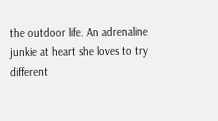the outdoor life. An adrenaline junkie at heart she loves to try different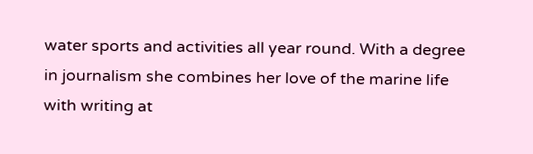water sports and activities all year round. With a degree in journalism she combines her love of the marine life with writing at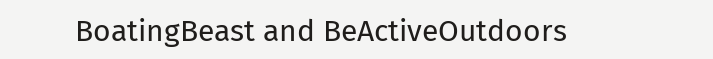BoatingBeast and BeActiveOutdoors